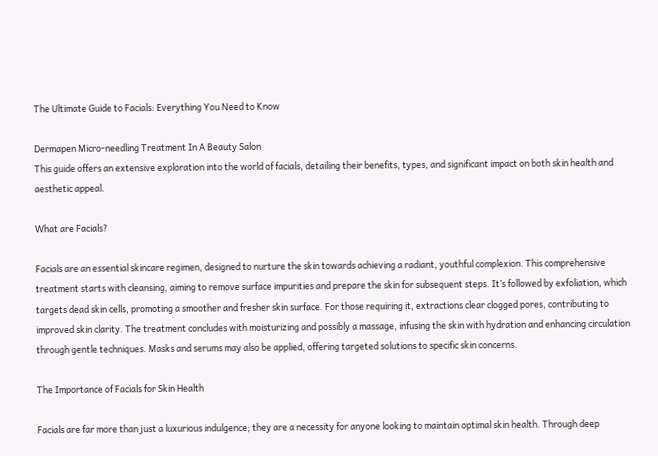The Ultimate Guide to Facials: Everything You Need to Know

Dermapen Micro-needling Treatment In A Beauty Salon
This guide offers an extensive exploration into the world of facials, detailing their benefits, types, and significant impact on both skin health and aesthetic appeal.

What are Facials?

Facials are an essential skincare regimen, designed to nurture the skin towards achieving a radiant, youthful complexion. This comprehensive treatment starts with cleansing, aiming to remove surface impurities and prepare the skin for subsequent steps. It’s followed by exfoliation, which targets dead skin cells, promoting a smoother and fresher skin surface. For those requiring it, extractions clear clogged pores, contributing to improved skin clarity. The treatment concludes with moisturizing and possibly a massage, infusing the skin with hydration and enhancing circulation through gentle techniques. Masks and serums may also be applied, offering targeted solutions to specific skin concerns.

The Importance of Facials for Skin Health

Facials are far more than just a luxurious indulgence; they are a necessity for anyone looking to maintain optimal skin health. Through deep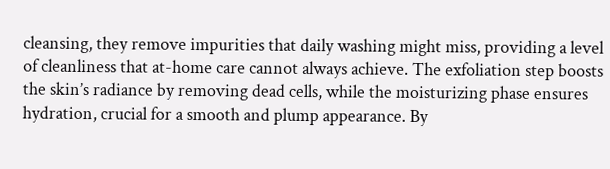cleansing, they remove impurities that daily washing might miss, providing a level of cleanliness that at-home care cannot always achieve. The exfoliation step boosts the skin’s radiance by removing dead cells, while the moisturizing phase ensures hydration, crucial for a smooth and plump appearance. By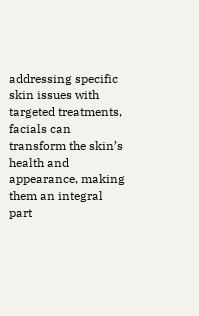addressing specific skin issues with targeted treatments, facials can transform the skin’s health and appearance, making them an integral part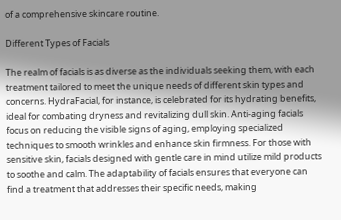of a comprehensive skincare routine.

Different Types of Facials

The realm of facials is as diverse as the individuals seeking them, with each treatment tailored to meet the unique needs of different skin types and concerns. HydraFacial, for instance, is celebrated for its hydrating benefits, ideal for combating dryness and revitalizing dull skin. Anti-aging facials focus on reducing the visible signs of aging, employing specialized techniques to smooth wrinkles and enhance skin firmness. For those with sensitive skin, facials designed with gentle care in mind utilize mild products to soothe and calm. The adaptability of facials ensures that everyone can find a treatment that addresses their specific needs, making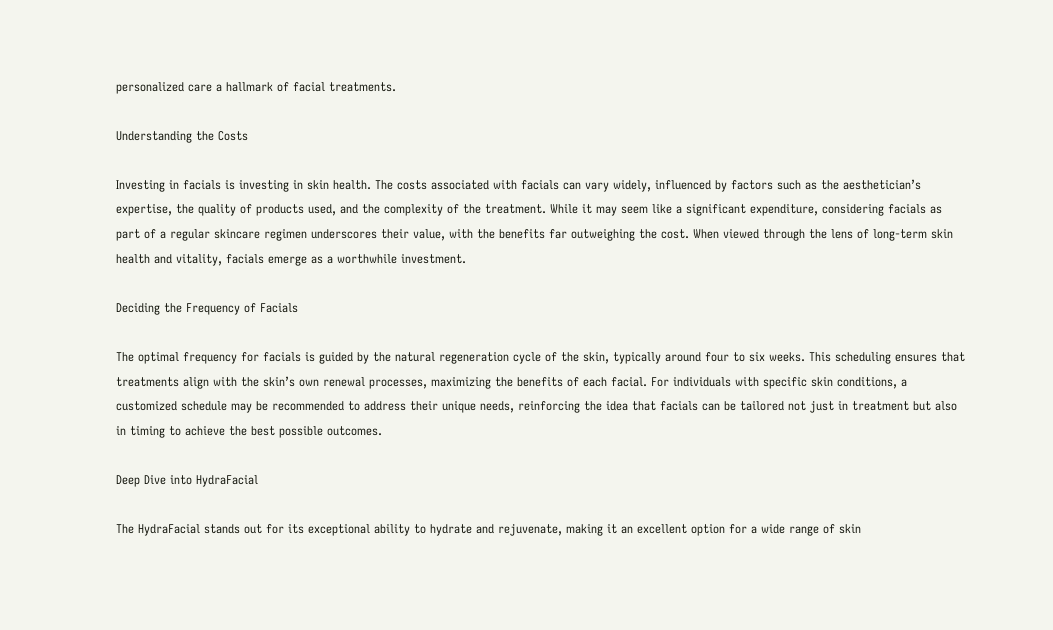personalized care a hallmark of facial treatments.

Understanding the Costs

Investing in facials is investing in skin health. The costs associated with facials can vary widely, influenced by factors such as the aesthetician’s expertise, the quality of products used, and the complexity of the treatment. While it may seem like a significant expenditure, considering facials as part of a regular skincare regimen underscores their value, with the benefits far outweighing the cost. When viewed through the lens of long-term skin health and vitality, facials emerge as a worthwhile investment.

Deciding the Frequency of Facials

The optimal frequency for facials is guided by the natural regeneration cycle of the skin, typically around four to six weeks. This scheduling ensures that treatments align with the skin’s own renewal processes, maximizing the benefits of each facial. For individuals with specific skin conditions, a customized schedule may be recommended to address their unique needs, reinforcing the idea that facials can be tailored not just in treatment but also in timing to achieve the best possible outcomes.

Deep Dive into HydraFacial

The HydraFacial stands out for its exceptional ability to hydrate and rejuvenate, making it an excellent option for a wide range of skin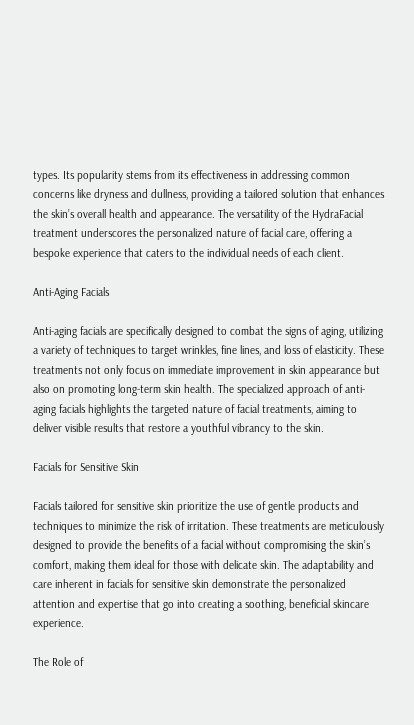types. Its popularity stems from its effectiveness in addressing common concerns like dryness and dullness, providing a tailored solution that enhances the skin’s overall health and appearance. The versatility of the HydraFacial treatment underscores the personalized nature of facial care, offering a bespoke experience that caters to the individual needs of each client.

Anti-Aging Facials

Anti-aging facials are specifically designed to combat the signs of aging, utilizing a variety of techniques to target wrinkles, fine lines, and loss of elasticity. These treatments not only focus on immediate improvement in skin appearance but also on promoting long-term skin health. The specialized approach of anti-aging facials highlights the targeted nature of facial treatments, aiming to deliver visible results that restore a youthful vibrancy to the skin.

Facials for Sensitive Skin

Facials tailored for sensitive skin prioritize the use of gentle products and techniques to minimize the risk of irritation. These treatments are meticulously designed to provide the benefits of a facial without compromising the skin’s comfort, making them ideal for those with delicate skin. The adaptability and care inherent in facials for sensitive skin demonstrate the personalized attention and expertise that go into creating a soothing, beneficial skincare experience.

The Role of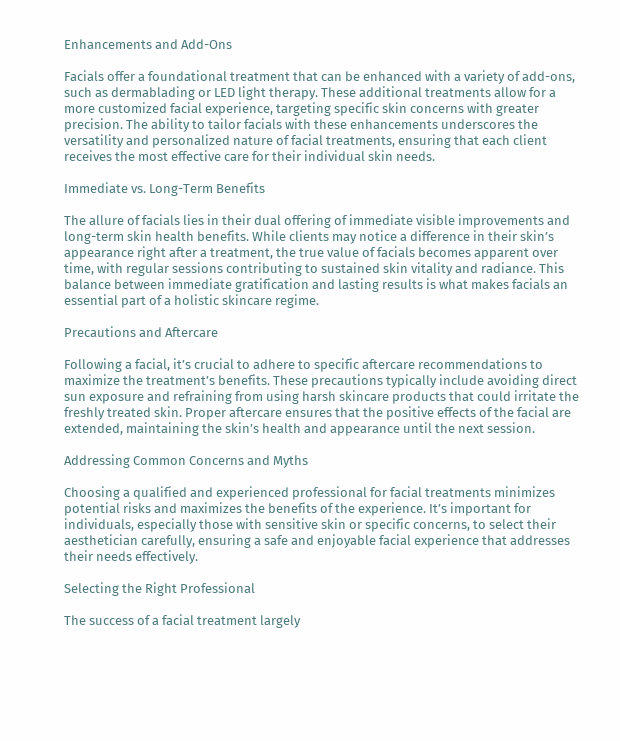Enhancements and Add-Ons

Facials offer a foundational treatment that can be enhanced with a variety of add-ons, such as dermablading or LED light therapy. These additional treatments allow for a more customized facial experience, targeting specific skin concerns with greater precision. The ability to tailor facials with these enhancements underscores the versatility and personalized nature of facial treatments, ensuring that each client receives the most effective care for their individual skin needs.

Immediate vs. Long-Term Benefits

The allure of facials lies in their dual offering of immediate visible improvements and long-term skin health benefits. While clients may notice a difference in their skin’s appearance right after a treatment, the true value of facials becomes apparent over time, with regular sessions contributing to sustained skin vitality and radiance. This balance between immediate gratification and lasting results is what makes facials an essential part of a holistic skincare regime.

Precautions and Aftercare

Following a facial, it’s crucial to adhere to specific aftercare recommendations to maximize the treatment’s benefits. These precautions typically include avoiding direct sun exposure and refraining from using harsh skincare products that could irritate the freshly treated skin. Proper aftercare ensures that the positive effects of the facial are extended, maintaining the skin’s health and appearance until the next session.

Addressing Common Concerns and Myths

Choosing a qualified and experienced professional for facial treatments minimizes potential risks and maximizes the benefits of the experience. It’s important for individuals, especially those with sensitive skin or specific concerns, to select their aesthetician carefully, ensuring a safe and enjoyable facial experience that addresses their needs effectively.

Selecting the Right Professional

The success of a facial treatment largely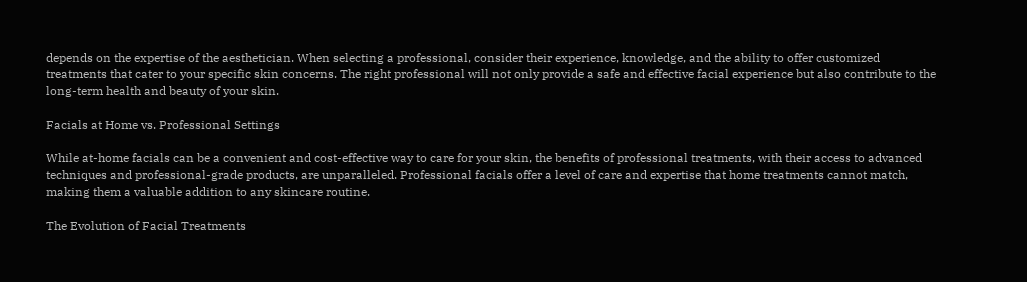depends on the expertise of the aesthetician. When selecting a professional, consider their experience, knowledge, and the ability to offer customized treatments that cater to your specific skin concerns. The right professional will not only provide a safe and effective facial experience but also contribute to the long-term health and beauty of your skin.

Facials at Home vs. Professional Settings

While at-home facials can be a convenient and cost-effective way to care for your skin, the benefits of professional treatments, with their access to advanced techniques and professional-grade products, are unparalleled. Professional facials offer a level of care and expertise that home treatments cannot match, making them a valuable addition to any skincare routine.

The Evolution of Facial Treatments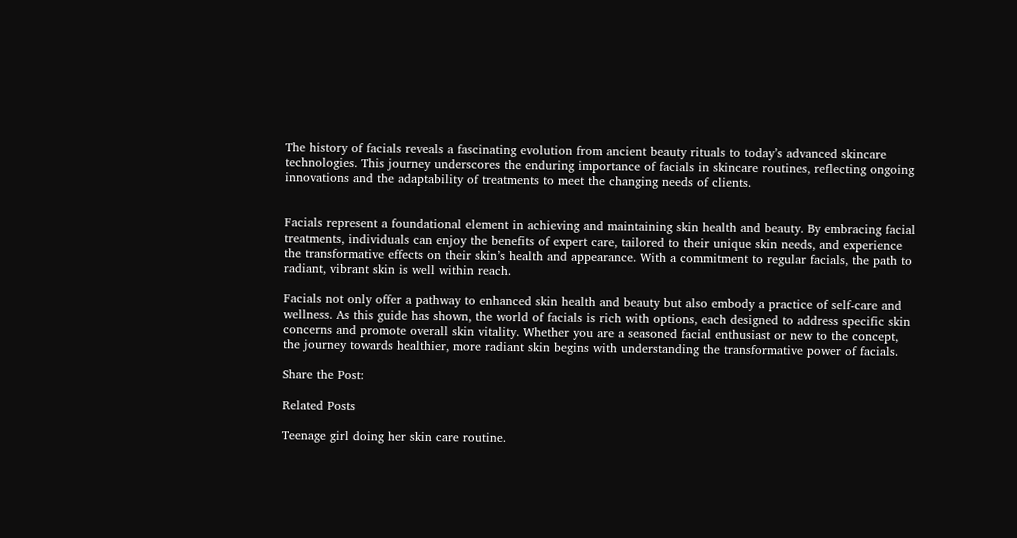The history of facials reveals a fascinating evolution from ancient beauty rituals to today’s advanced skincare technologies. This journey underscores the enduring importance of facials in skincare routines, reflecting ongoing innovations and the adaptability of treatments to meet the changing needs of clients.


Facials represent a foundational element in achieving and maintaining skin health and beauty. By embracing facial treatments, individuals can enjoy the benefits of expert care, tailored to their unique skin needs, and experience the transformative effects on their skin’s health and appearance. With a commitment to regular facials, the path to radiant, vibrant skin is well within reach.

Facials not only offer a pathway to enhanced skin health and beauty but also embody a practice of self-care and wellness. As this guide has shown, the world of facials is rich with options, each designed to address specific skin concerns and promote overall skin vitality. Whether you are a seasoned facial enthusiast or new to the concept, the journey towards healthier, more radiant skin begins with understanding the transformative power of facials.

Share the Post:

Related Posts

Teenage girl doing her skin care routine.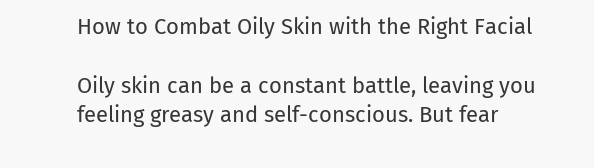How to Combat Oily Skin with the Right Facial

Oily skin can be a constant battle, leaving you feeling greasy and self-conscious. But fear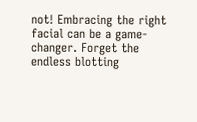not! Embracing the right facial can be a game-changer. Forget the endless blotting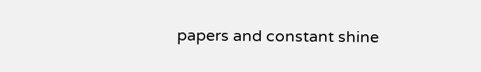papers and constant shine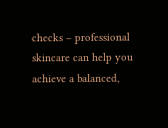checks – professional skincare can help you achieve a balanced,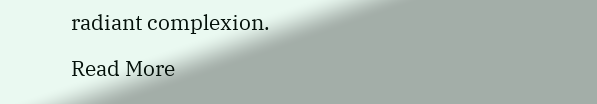radiant complexion.

Read More